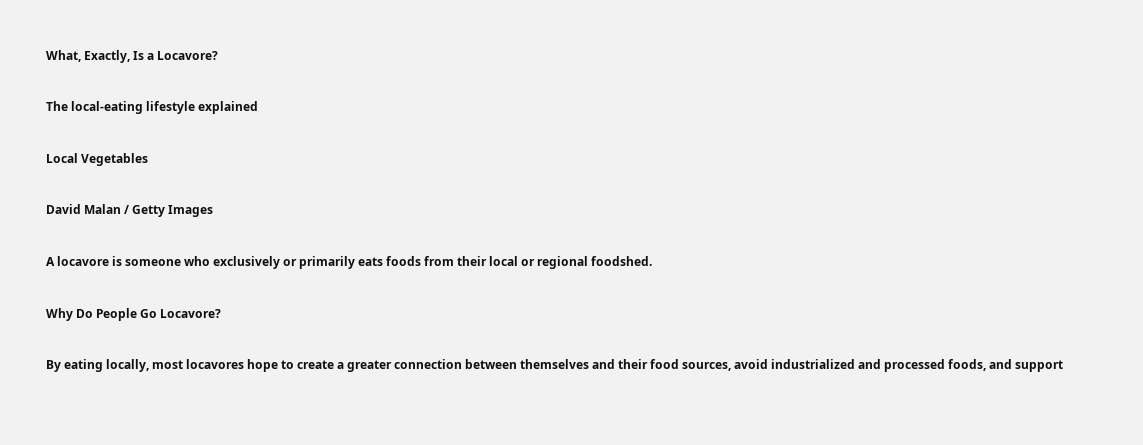What, Exactly, Is a Locavore?

The local-eating lifestyle explained

Local Vegetables

David Malan / Getty Images

A locavore is someone who exclusively or primarily eats foods from their local or regional foodshed.

Why Do People Go Locavore?

By eating locally, most locavores hope to create a greater connection between themselves and their food sources, avoid industrialized and processed foods, and support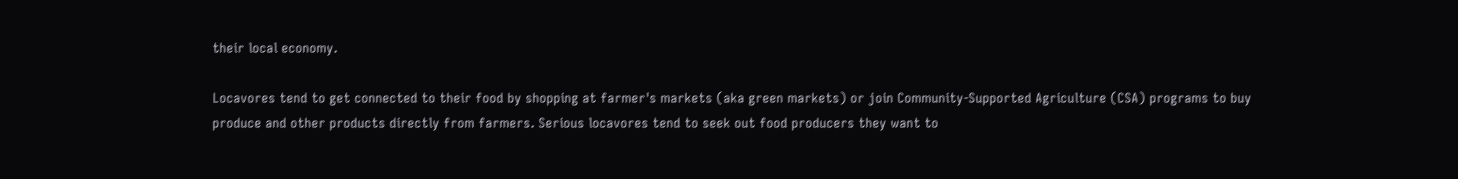their local economy.

Locavores tend to get connected to their food by shopping at farmer's markets (aka green markets) or join Community-Supported Agriculture (CSA) programs to buy produce and other products directly from farmers. Serious locavores tend to seek out food producers they want to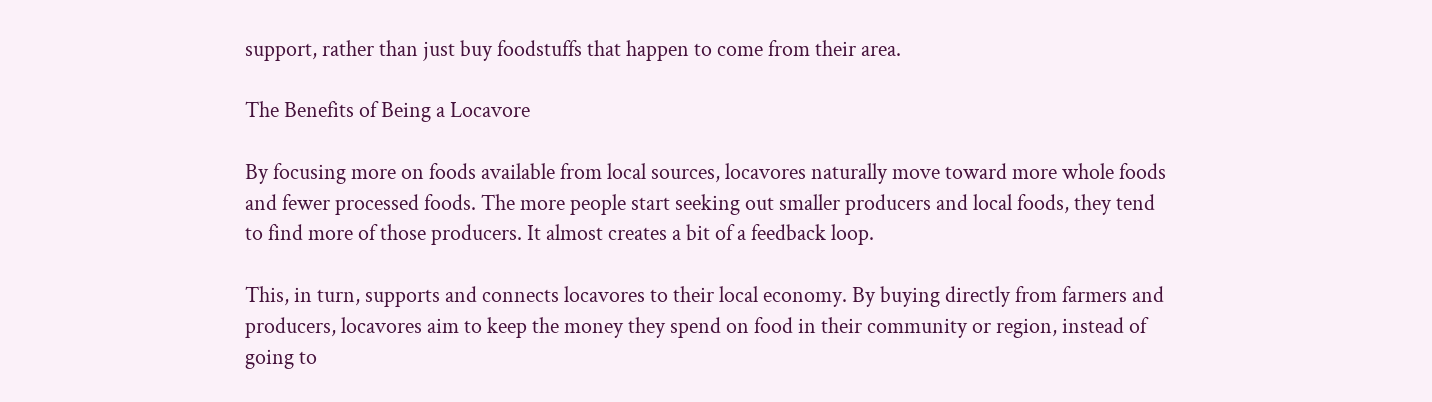support, rather than just buy foodstuffs that happen to come from their area.

The Benefits of Being a Locavore

By focusing more on foods available from local sources, locavores naturally move toward more whole foods and fewer processed foods. The more people start seeking out smaller producers and local foods, they tend to find more of those producers. It almost creates a bit of a feedback loop.

This, in turn, supports and connects locavores to their local economy. By buying directly from farmers and producers, locavores aim to keep the money they spend on food in their community or region, instead of going to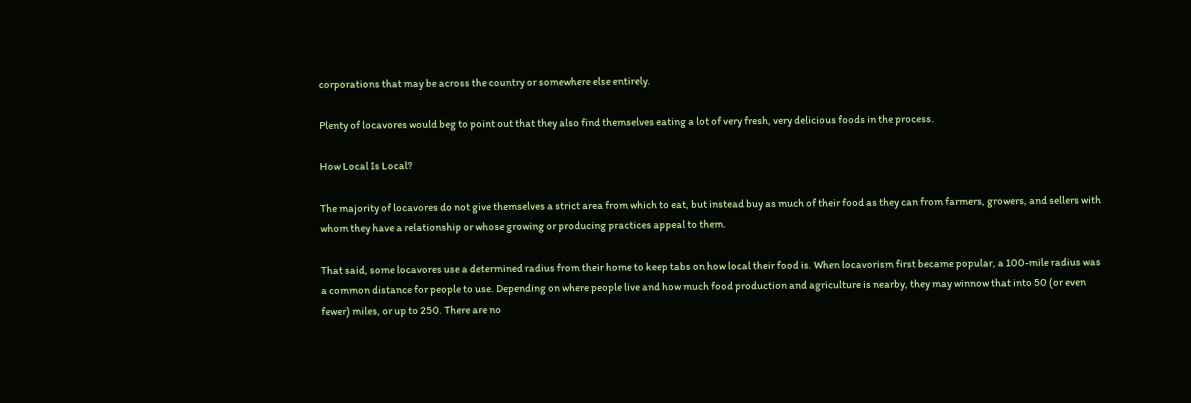corporations that may be across the country or somewhere else entirely.

Plenty of locavores would beg to point out that they also find themselves eating a lot of very fresh, very delicious foods in the process.

How Local Is Local?

The majority of locavores do not give themselves a strict area from which to eat, but instead buy as much of their food as they can from farmers, growers, and sellers with whom they have a relationship or whose growing or producing practices appeal to them.

That said, some locavores use a determined radius from their home to keep tabs on how local their food is. When locavorism first became popular, a 100-mile radius was a common distance for people to use. Depending on where people live and how much food production and agriculture is nearby, they may winnow that into 50 (or even fewer) miles, or up to 250. There are no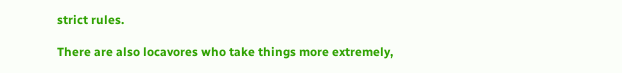strict rules.

There are also locavores who take things more extremely,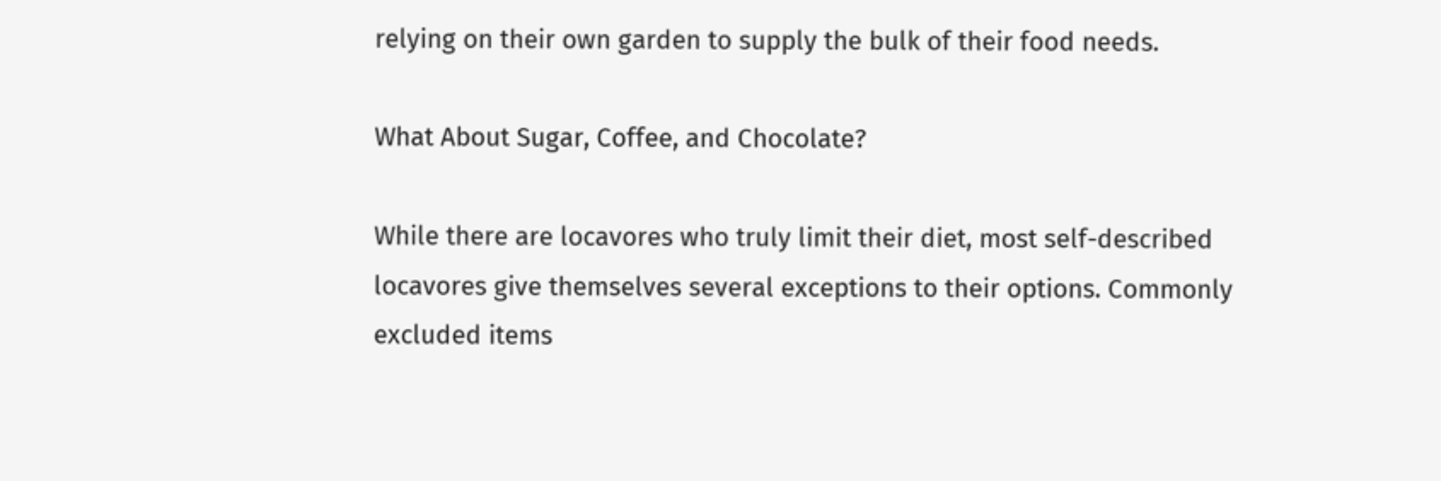relying on their own garden to supply the bulk of their food needs.

What About Sugar, Coffee, and Chocolate?

While there are locavores who truly limit their diet, most self-described locavores give themselves several exceptions to their options. Commonly excluded items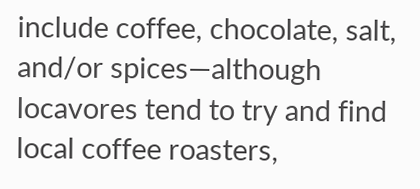include coffee, chocolate, salt, and/or spices—although locavores tend to try and find local coffee roasters,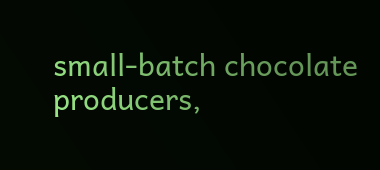small-batch chocolate producers,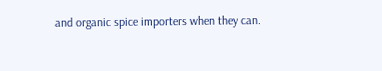and organic spice importers when they can.